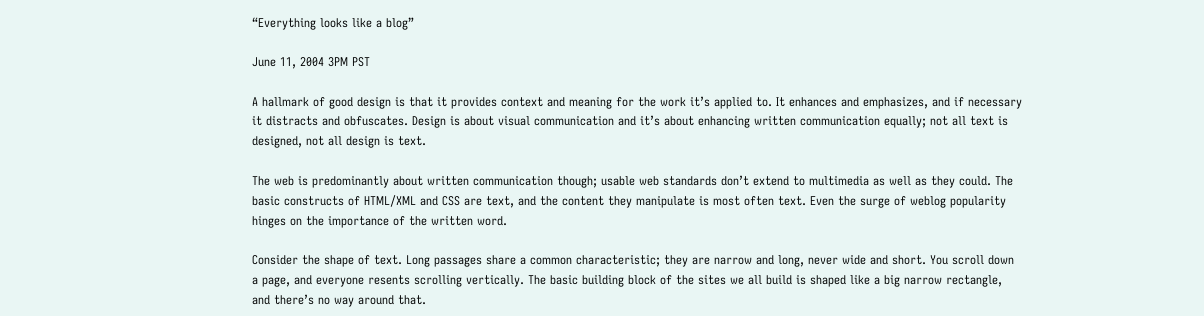“Everything looks like a blog”

June 11, 2004 3PM PST

A hallmark of good design is that it provides context and meaning for the work it’s applied to. It enhances and emphasizes, and if necessary it distracts and obfuscates. Design is about visual communication and it’s about enhancing written communication equally; not all text is designed, not all design is text.

The web is predominantly about written communication though; usable web standards don’t extend to multimedia as well as they could. The basic constructs of HTML/XML and CSS are text, and the content they manipulate is most often text. Even the surge of weblog popularity hinges on the importance of the written word.

Consider the shape of text. Long passages share a common characteristic; they are narrow and long, never wide and short. You scroll down a page, and everyone resents scrolling vertically. The basic building block of the sites we all build is shaped like a big narrow rectangle, and there’s no way around that.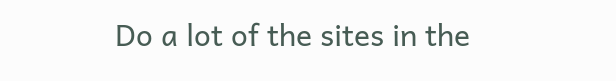Do a lot of the sites in the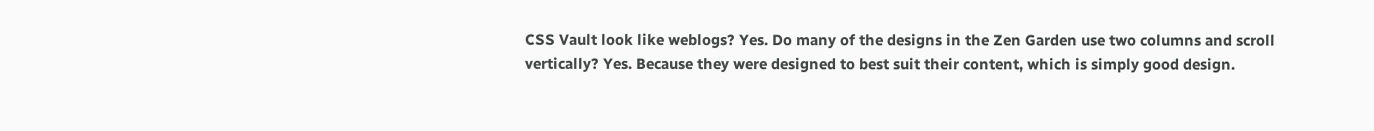CSS Vault look like weblogs? Yes. Do many of the designs in the Zen Garden use two columns and scroll vertically? Yes. Because they were designed to best suit their content, which is simply good design.